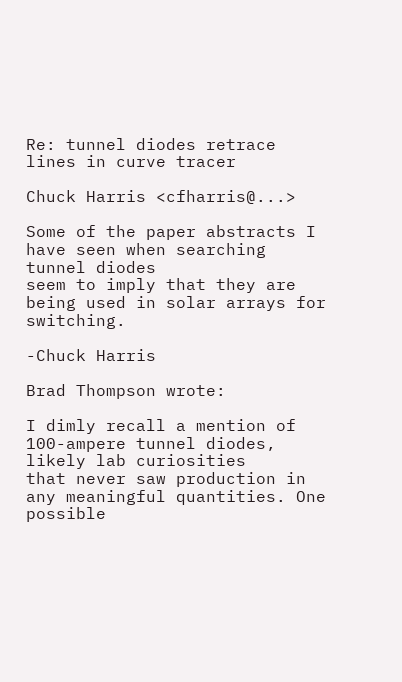Re: tunnel diodes retrace lines in curve tracer

Chuck Harris <cfharris@...>

Some of the paper abstracts I have seen when searching tunnel diodes
seem to imply that they are being used in solar arrays for switching.

-Chuck Harris

Brad Thompson wrote:

I dimly recall a mention of 100-ampere tunnel diodes, likely lab curiosities
that never saw production in any meaningful quantities. One possible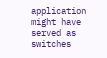application might have served as switches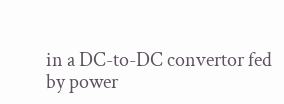in a DC-to-DC convertor fed
by power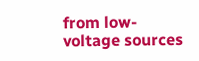from low-voltage sources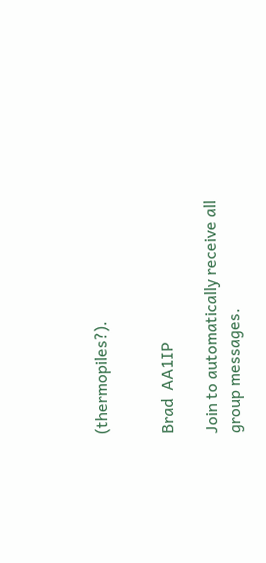(thermopiles?).


Brad  AA1IP

Join to automatically receive all group messages.